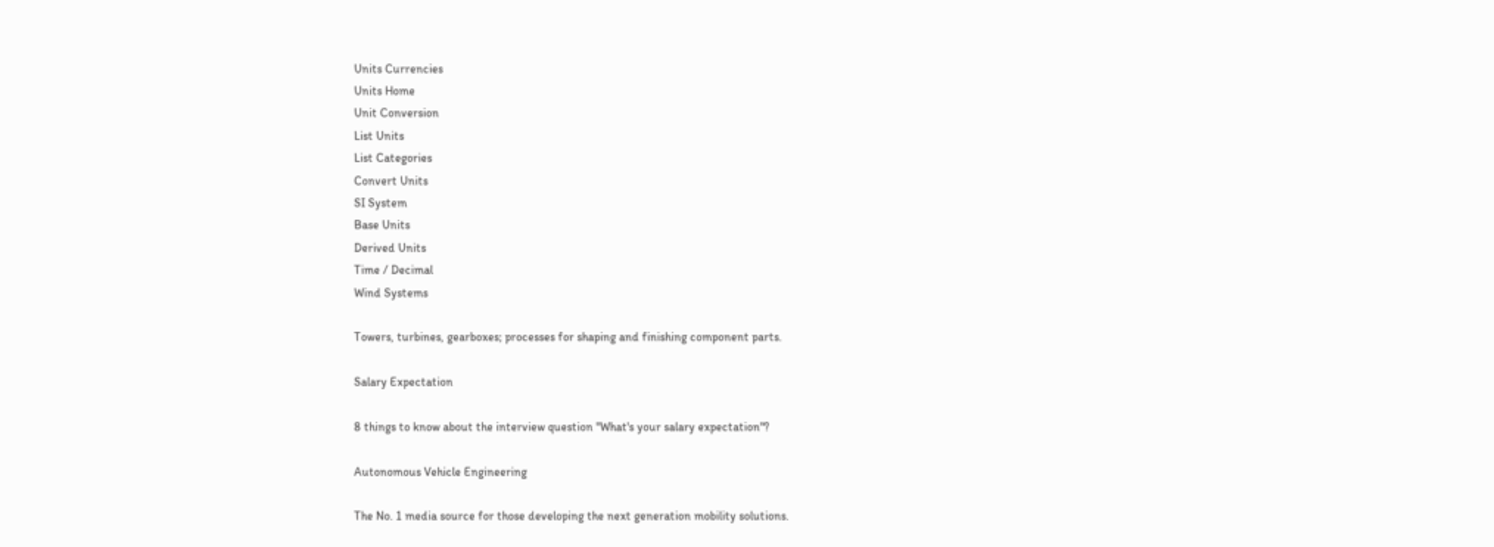Units Currencies
Units Home
Unit Conversion
List Units
List Categories
Convert Units
SI System
Base Units
Derived Units
Time / Decimal
Wind Systems

Towers, turbines, gearboxes; processes for shaping and finishing component parts.

Salary Expectation

8 things to know about the interview question "What's your salary expectation"?

Autonomous Vehicle Engineering

The No. 1 media source for those developing the next generation mobility solutions.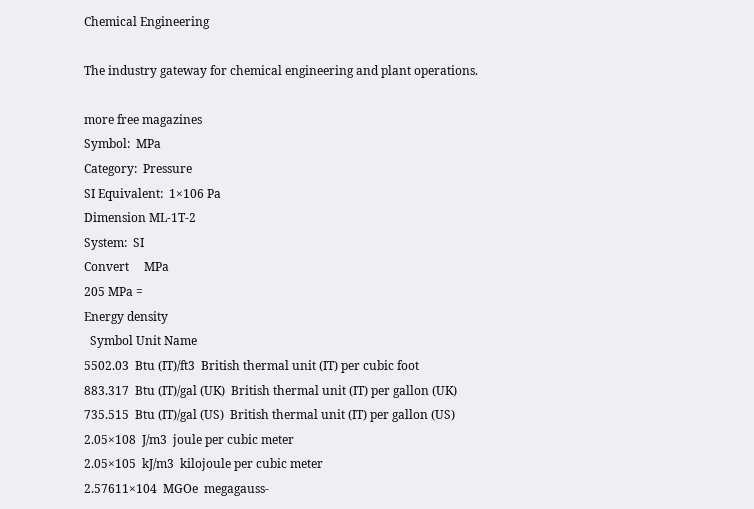Chemical Engineering

The industry gateway for chemical engineering and plant operations.

more free magazines
Symbol:  MPa
Category:  Pressure
SI Equivalent:  1×106 Pa
Dimension ML-1T-2
System:  SI
Convert     MPa
205 MPa =
Energy density
  Symbol Unit Name
5502.03  Btu (IT)/ft3  British thermal unit (IT) per cubic foot
883.317  Btu (IT)/gal (UK)  British thermal unit (IT) per gallon (UK)
735.515  Btu (IT)/gal (US)  British thermal unit (IT) per gallon (US)
2.05×108  J/m3  joule per cubic meter
2.05×105  kJ/m3  kilojoule per cubic meter
2.57611×104  MGOe  megagauss-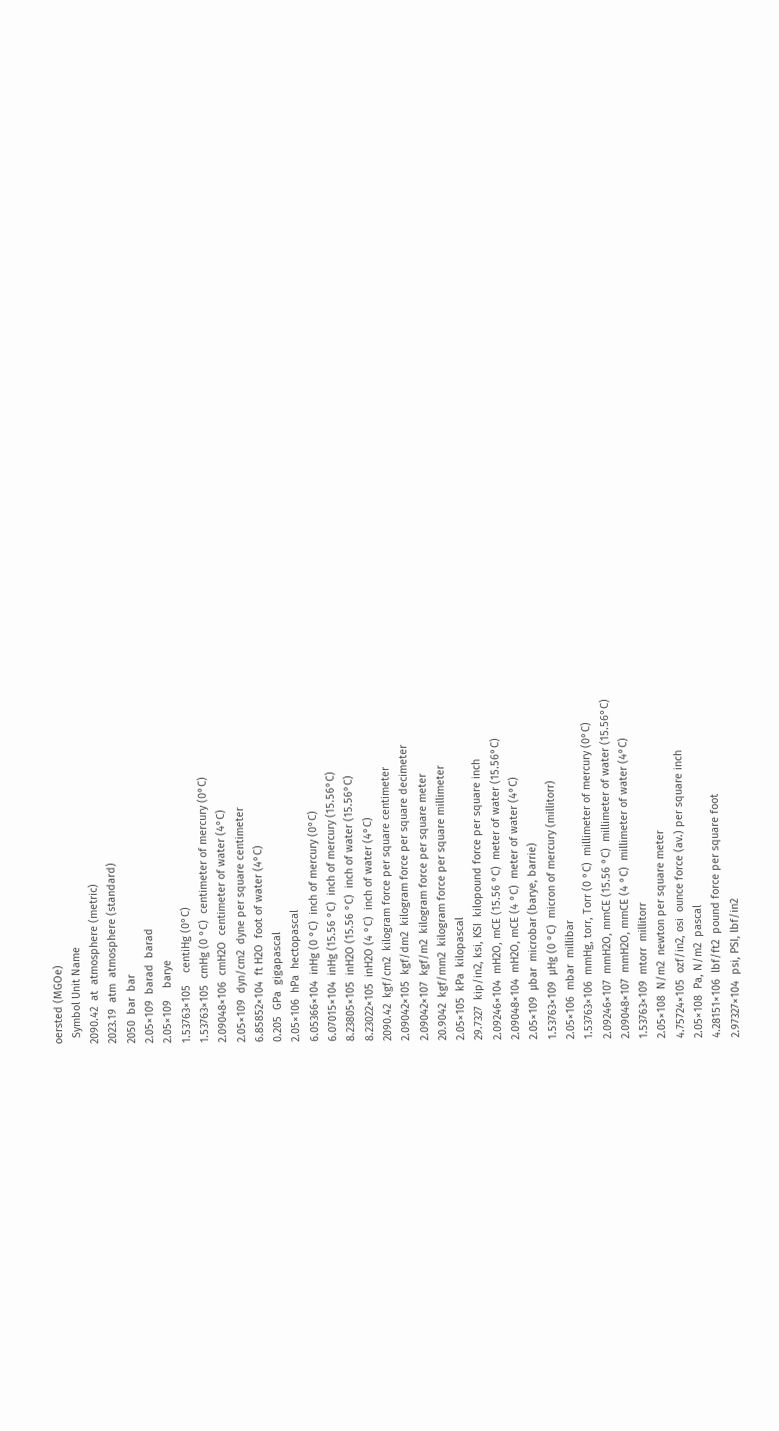oersted (MGOe)
  Symbol Unit Name
2090.42  at  atmosphere (metric)
2023.19  atm  atmosphere (standard)
2050  bar  bar
2.05×109  barad  barad
2.05×109    barye
1.53763×105    centiHg (0°C)
1.53763×105  cmHg (0 °C)  centimeter of mercury (0°C)
2.09048×106  cmH2O  centimeter of water (4°C)
2.05×109  dyn/cm2  dyne per square centimeter
6.85852×104  ft H2O  foot of water (4°C)
0.205  GPa  gigapascal
2.05×106  hPa  hectopascal
6.05366×104  inHg (0 °C)  inch of mercury (0°C)
6.07015×104  inHg (15.56 °C)  inch of mercury (15.56°C)
8.23805×105  inH2O (15.56 °C)  inch of water (15.56°C)
8.23022×105  inH2O (4 °C)  inch of water (4°C)
2090.42  kgf/cm2  kilogram force per square centimeter
2.09042×105  kgf/dm2  kilogram force per square decimeter
2.09042×107  kgf/m2  kilogram force per square meter
20.9042  kgf/mm2  kilogram force per square millimeter
2.05×105  kPa  kilopascal
29.7327  kip/in2, ksi, KSI  kilopound force per square inch
2.09246×104  mH2O, mCE (15.56 °C)  meter of water (15.56°C)
2.09048×104  mH2O, mCE (4 °C)  meter of water (4°C)
2.05×109  µbar  microbar (barye, barrie)
1.53763×109  µHg (0 °C)  micron of mercury (millitorr)
2.05×106  mbar  millibar
1.53763×106  mmHg, torr, Torr (0 °C)  millimeter of mercury (0°C)
2.09246×107  mmH2O, mmCE (15.56 °C)  millimeter of water (15.56°C)
2.09048×107  mmH2O, mmCE (4 °C)  millimeter of water (4°C)
1.53763×109  mtorr  millitorr
2.05×108  N/m2  newton per square meter
4.75724×105  ozf/in2, osi  ounce force (av.) per square inch
2.05×108  Pa, N/m2  pascal
4.28151×106  lbf/ft2  pound force per square foot
2.97327×104  psi, PSI, lbf/in2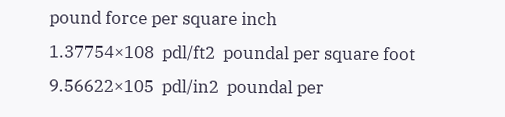pound force per square inch
1.37754×108  pdl/ft2  poundal per square foot
9.56622×105  pdl/in2  poundal per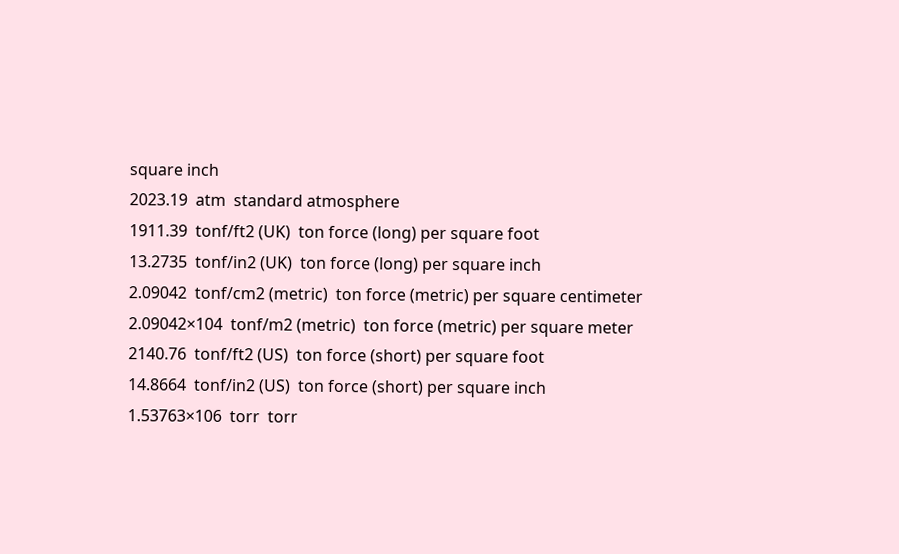square inch
2023.19  atm  standard atmosphere
1911.39  tonf/ft2 (UK)  ton force (long) per square foot
13.2735  tonf/in2 (UK)  ton force (long) per square inch
2.09042  tonf/cm2 (metric)  ton force (metric) per square centimeter
2.09042×104  tonf/m2 (metric)  ton force (metric) per square meter
2140.76  tonf/ft2 (US)  ton force (short) per square foot
14.8664  tonf/in2 (US)  ton force (short) per square inch
1.53763×106  torr  torr